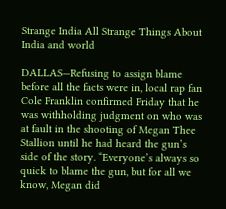Strange India All Strange Things About India and world

DALLAS—Refusing to assign blame before all the facts were in, local rap fan Cole Franklin confirmed Friday that he was withholding judgment on who was at fault in the shooting of Megan Thee Stallion until he had heard the gun’s side of the story. “Everyone’s always so quick to blame the gun, but for all we know, Megan did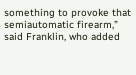something to provoke that semiautomatic firearm,” said Franklin, who added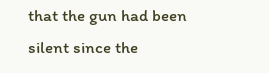that the gun had been silent since the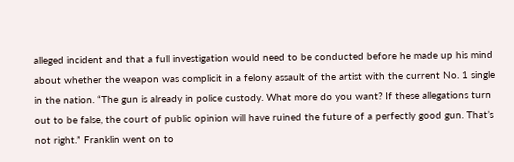alleged incident and that a full investigation would need to be conducted before he made up his mind about whether the weapon was complicit in a felony assault of the artist with the current No. 1 single in the nation. “The gun is already in police custody. What more do you want? If these allegations turn out to be false, the court of public opinion will have ruined the future of a perfectly good gun. That’s not right.” Franklin went on to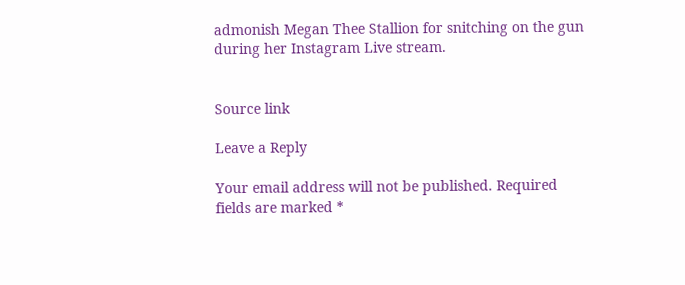admonish Megan Thee Stallion for snitching on the gun during her Instagram Live stream.


Source link

Leave a Reply

Your email address will not be published. Required fields are marked *